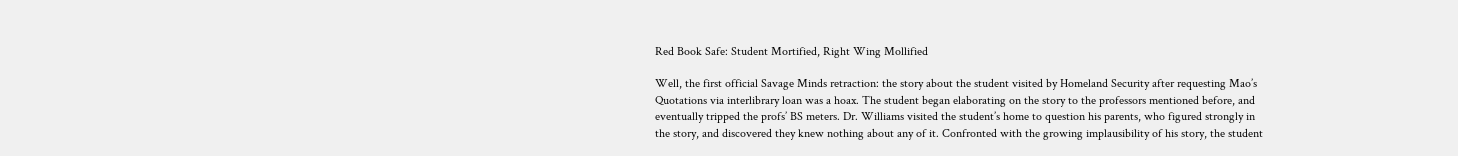Red Book Safe: Student Mortified, Right Wing Mollified

Well, the first official Savage Minds retraction: the story about the student visited by Homeland Security after requesting Mao’s Quotations via interlibrary loan was a hoax. The student began elaborating on the story to the professors mentioned before, and eventually tripped the profs’ BS meters. Dr. Williams visited the student’s home to question his parents, who figured strongly in the story, and discovered they knew nothing about any of it. Confronted with the growing implausibility of his story, the student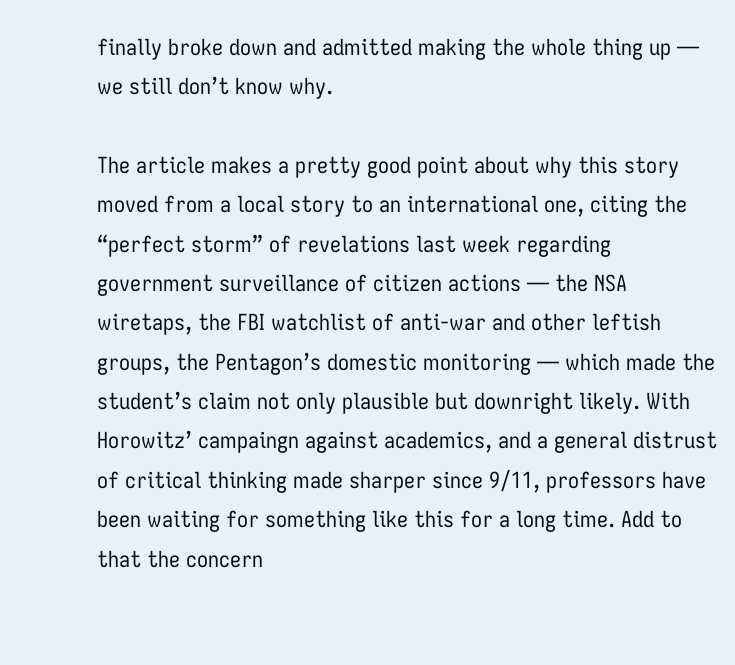finally broke down and admitted making the whole thing up — we still don’t know why.

The article makes a pretty good point about why this story moved from a local story to an international one, citing the “perfect storm” of revelations last week regarding government surveillance of citizen actions — the NSA wiretaps, the FBI watchlist of anti-war and other leftish groups, the Pentagon’s domestic monitoring — which made the student’s claim not only plausible but downright likely. With Horowitz’ campaingn against academics, and a general distrust of critical thinking made sharper since 9/11, professors have been waiting for something like this for a long time. Add to that the concern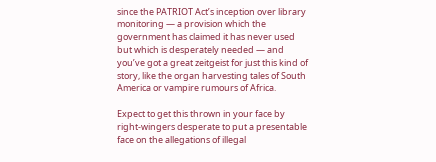since the PATRIOT Act’s inception over library monitoring — a provision which the government has claimed it has never used but which is desperately needed — and you’ve got a great zeitgeist for just this kind of story, like the organ harvesting tales of South America or vampire rumours of Africa.

Expect to get this thrown in your face by right-wingers desperate to put a presentable face on the allegations of illegal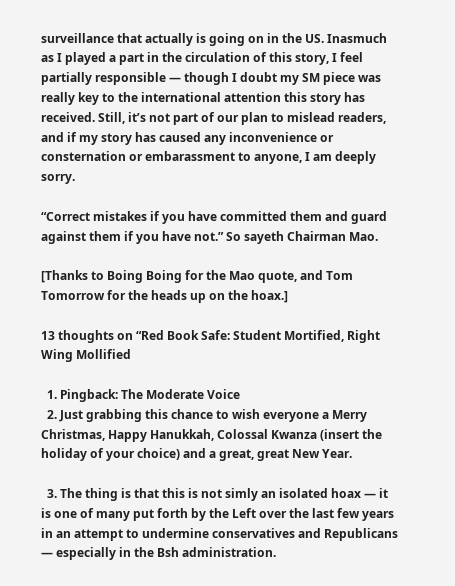surveillance that actually is going on in the US. Inasmuch as I played a part in the circulation of this story, I feel partially responsible — though I doubt my SM piece was really key to the international attention this story has received. Still, it’s not part of our plan to mislead readers, and if my story has caused any inconvenience or consternation or embarassment to anyone, I am deeply sorry.

“Correct mistakes if you have committed them and guard against them if you have not.” So sayeth Chairman Mao.

[Thanks to Boing Boing for the Mao quote, and Tom Tomorrow for the heads up on the hoax.]

13 thoughts on “Red Book Safe: Student Mortified, Right Wing Mollified

  1. Pingback: The Moderate Voice
  2. Just grabbing this chance to wish everyone a Merry Christmas, Happy Hanukkah, Colossal Kwanza (insert the holiday of your choice) and a great, great New Year.

  3. The thing is that this is not simly an isolated hoax — it is one of many put forth by the Left over the last few years in an attempt to undermine conservatives and Republicans — especially in the Bsh administration.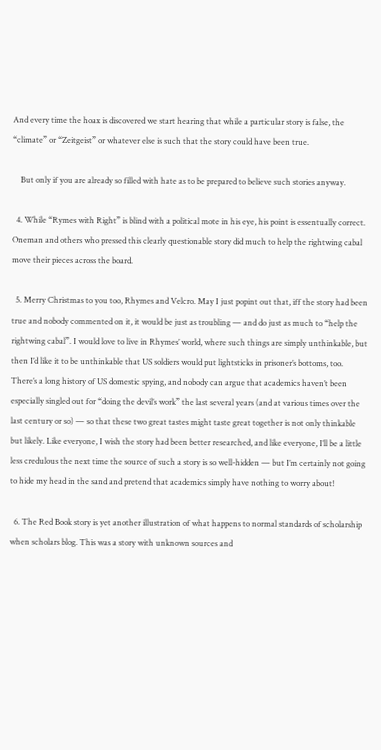And every time the hoax is discovered we start hearing that while a particular story is false, the “climate” or “Zeitgeist” or whatever else is such that the story could have been true.

    But only if you are already so filled with hate as to be prepared to believe such stories anyway.

  4. While “Rymes with Right” is blind with a political mote in his eye, his point is essentually correct. Oneman and others who pressed this clearly questionable story did much to help the rightwing cabal move their pieces across the board.

  5. Merry Christmas to you too, Rhymes and Velcro. May I just popint out that, iff the story had been true and nobody commented on it, it would be just as troubling — and do just as much to “help the rightwing cabal”. I would love to live in Rhymes’ world, where such things are simply unthinkable, but then I’d like it to be unthinkable that US soldiers would put lightsticks in prisoner’s bottoms, too. There’s a long history of US domestic spying, and nobody can argue that academics haven’t been especially singled out for “doing the devil’s work” the last several years (and at various times over the last century or so) — so that these two great tastes might taste great together is not only thinkable but likely. Like everyone, I wish the story had been better researched, and like everyone, I’ll be a little less credulous the next time the source of such a story is so well-hidden — but I’m certainly not going to hide my head in the sand and pretend that academics simply have nothing to worry about!

  6. The Red Book story is yet another illustration of what happens to normal standards of scholarship when scholars blog. This was a story with unknown sources and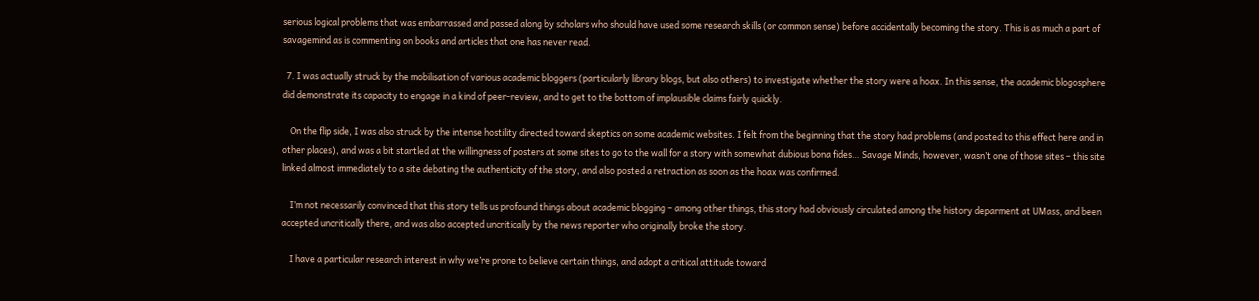serious logical problems that was embarrassed and passed along by scholars who should have used some research skills (or common sense) before accidentally becoming the story. This is as much a part of savagemind as is commenting on books and articles that one has never read.

  7. I was actually struck by the mobilisation of various academic bloggers (particularly library blogs, but also others) to investigate whether the story were a hoax. In this sense, the academic blogosphere did demonstrate its capacity to engage in a kind of peer-review, and to get to the bottom of implausible claims fairly quickly.

    On the flip side, I was also struck by the intense hostility directed toward skeptics on some academic websites. I felt from the beginning that the story had problems (and posted to this effect here and in other places), and was a bit startled at the willingness of posters at some sites to go to the wall for a story with somewhat dubious bona fides… Savage Minds, however, wasn’t one of those sites – this site linked almost immediately to a site debating the authenticity of the story, and also posted a retraction as soon as the hoax was confirmed.

    I’m not necessarily convinced that this story tells us profound things about academic blogging – among other things, this story had obviously circulated among the history deparment at UMass, and been accepted uncritically there, and was also accepted uncritically by the news reporter who originally broke the story.

    I have a particular research interest in why we’re prone to believe certain things, and adopt a critical attitude toward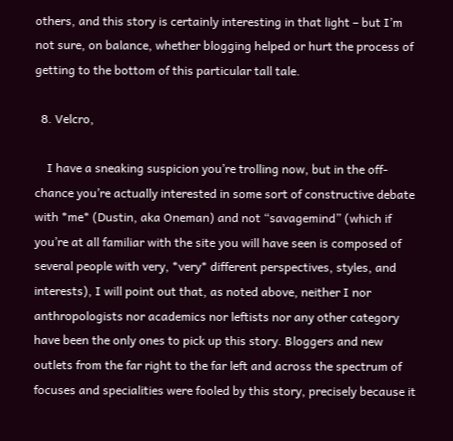others, and this story is certainly interesting in that light – but I’m not sure, on balance, whether blogging helped or hurt the process of getting to the bottom of this particular tall tale.

  8. Velcro,

    I have a sneaking suspicion you’re trolling now, but in the off-chance you’re actually interested in some sort of constructive debate with *me* (Dustin, aka Oneman) and not “savagemind” (which if you’re at all familiar with the site you will have seen is composed of several people with very, *very* different perspectives, styles, and interests), I will point out that, as noted above, neither I nor anthropologists nor academics nor leftists nor any other category have been the only ones to pick up this story. Bloggers and new outlets from the far right to the far left and across the spectrum of focuses and specialities were fooled by this story, precisely because it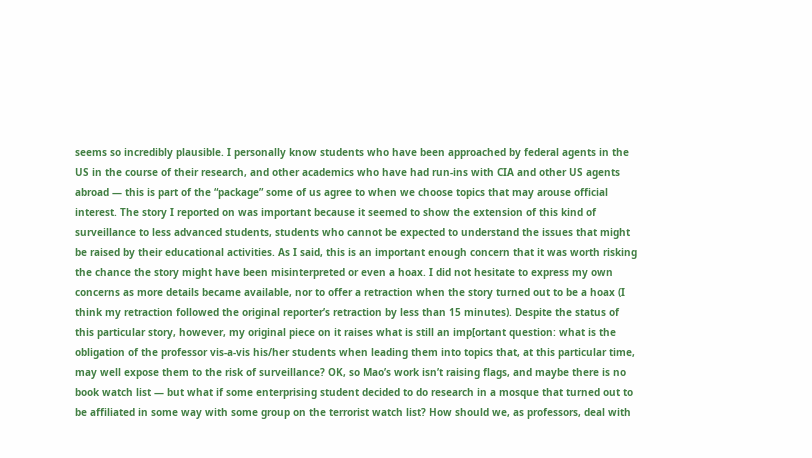seems so incredibly plausible. I personally know students who have been approached by federal agents in the US in the course of their research, and other academics who have had run-ins with CIA and other US agents abroad — this is part of the “package” some of us agree to when we choose topics that may arouse official interest. The story I reported on was important because it seemed to show the extension of this kind of surveillance to less advanced students, students who cannot be expected to understand the issues that might be raised by their educational activities. As I said, this is an important enough concern that it was worth risking the chance the story might have been misinterpreted or even a hoax. I did not hesitate to express my own concerns as more details became available, nor to offer a retraction when the story turned out to be a hoax (I think my retraction followed the original reporter’s retraction by less than 15 minutes). Despite the status of this particular story, however, my original piece on it raises what is still an imp[ortant question: what is the obligation of the professor vis-a-vis his/her students when leading them into topics that, at this particular time, may well expose them to the risk of surveillance? OK, so Mao’s work isn’t raising flags, and maybe there is no book watch list — but what if some enterprising student decided to do research in a mosque that turned out to be affiliated in some way with some group on the terrorist watch list? How should we, as professors, deal with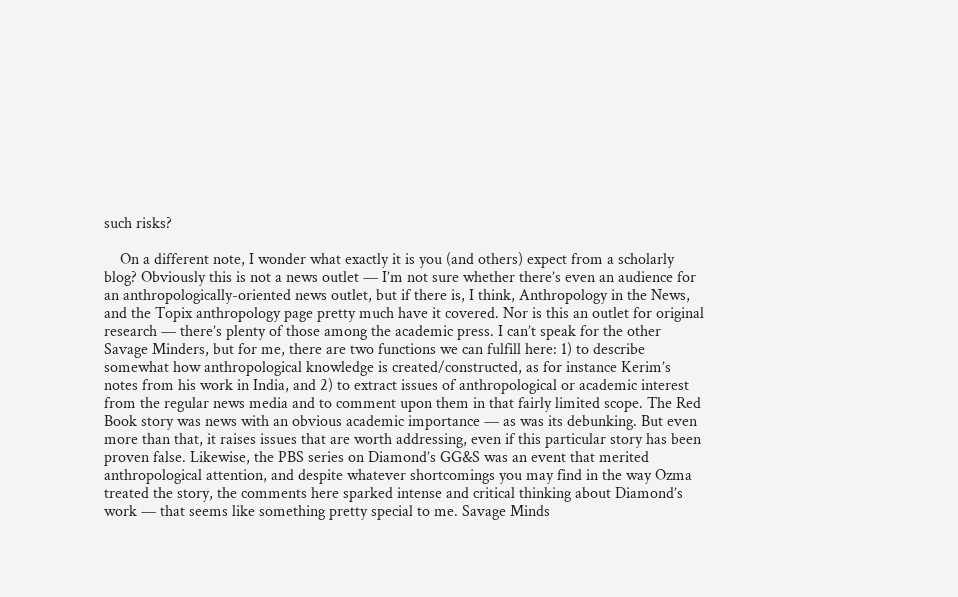such risks?

    On a different note, I wonder what exactly it is you (and others) expect from a scholarly blog? Obviously this is not a news outlet — I’m not sure whether there’s even an audience for an anthropologically-oriented news outlet, but if there is, I think, Anthropology in the News, and the Topix anthropology page pretty much have it covered. Nor is this an outlet for original research — there’s plenty of those among the academic press. I can’t speak for the other Savage Minders, but for me, there are two functions we can fulfill here: 1) to describe somewhat how anthropological knowledge is created/constructed, as for instance Kerim’s notes from his work in India, and 2) to extract issues of anthropological or academic interest from the regular news media and to comment upon them in that fairly limited scope. The Red Book story was news with an obvious academic importance — as was its debunking. But even more than that, it raises issues that are worth addressing, even if this particular story has been proven false. Likewise, the PBS series on Diamond’s GG&S was an event that merited anthropological attention, and despite whatever shortcomings you may find in the way Ozma treated the story, the comments here sparked intense and critical thinking about Diamond’s work — that seems like something pretty special to me. Savage Minds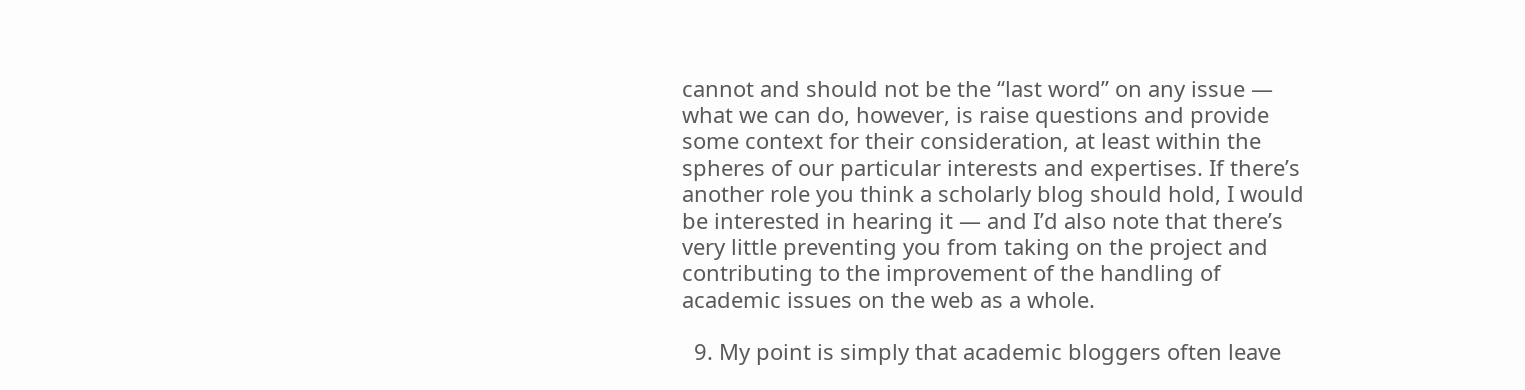cannot and should not be the “last word” on any issue — what we can do, however, is raise questions and provide some context for their consideration, at least within the spheres of our particular interests and expertises. If there’s another role you think a scholarly blog should hold, I would be interested in hearing it — and I’d also note that there’s very little preventing you from taking on the project and contributing to the improvement of the handling of academic issues on the web as a whole.

  9. My point is simply that academic bloggers often leave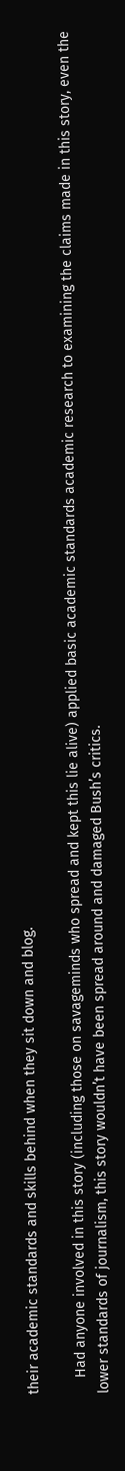their academic standards and skills behind when they sit down and blog.

    Had anyone involved in this story (including those on savageminds who spread and kept this lie alive) applied basic academic standards academic research to examining the claims made in this story, even the lower standards of journalism, this story wouldn’t have been spread around and damaged Bush’s critics.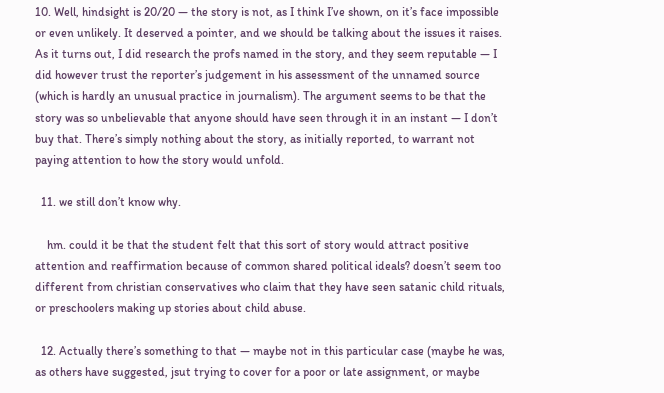10. Well, hindsight is 20/20 — the story is not, as I think I’ve shown, on it’s face impossible or even unlikely. It deserved a pointer, and we should be talking about the issues it raises. As it turns out, I did research the profs named in the story, and they seem reputable — I did however trust the reporter’s judgement in his assessment of the unnamed source (which is hardly an unusual practice in journalism). The argument seems to be that the story was so unbelievable that anyone should have seen through it in an instant — I don’t buy that. There’s simply nothing about the story, as initially reported, to warrant not paying attention to how the story would unfold.

  11. we still don’t know why.

    hm. could it be that the student felt that this sort of story would attract positive attention and reaffirmation because of common shared political ideals? doesn’t seem too different from christian conservatives who claim that they have seen satanic child rituals, or preschoolers making up stories about child abuse.

  12. Actually there’s something to that — maybe not in this particular case (maybe he was, as others have suggested, jsut trying to cover for a poor or late assignment, or maybe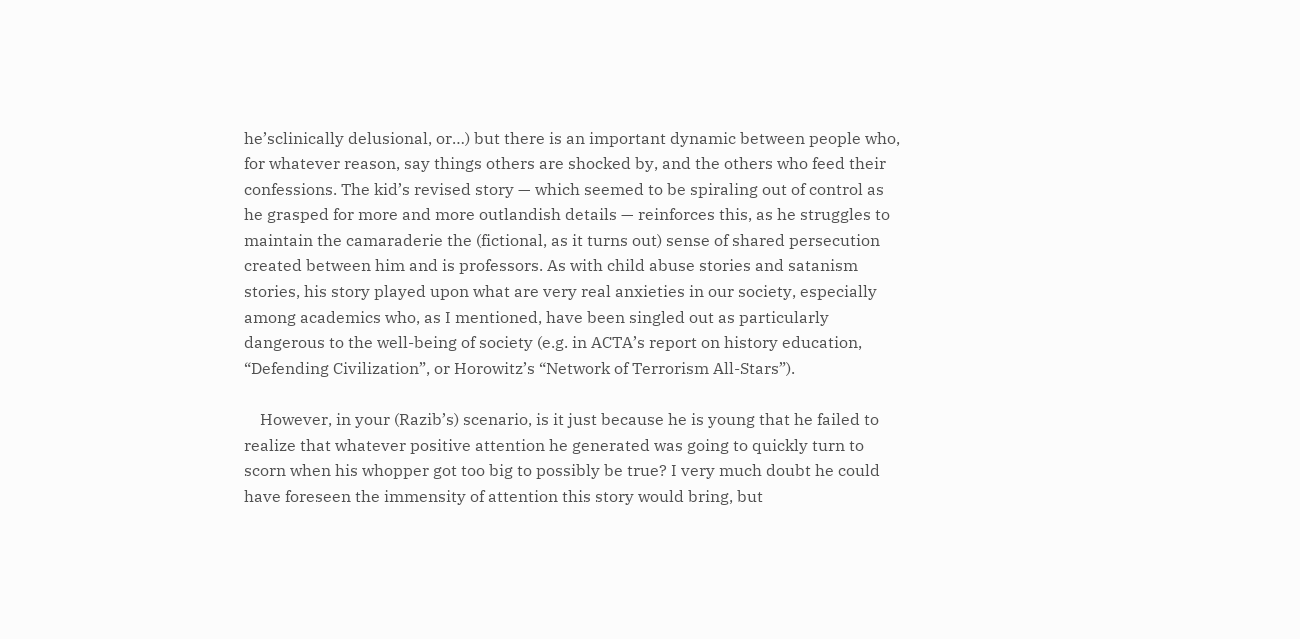he’sclinically delusional, or…) but there is an important dynamic between people who, for whatever reason, say things others are shocked by, and the others who feed their confessions. The kid’s revised story — which seemed to be spiraling out of control as he grasped for more and more outlandish details — reinforces this, as he struggles to maintain the camaraderie the (fictional, as it turns out) sense of shared persecution created between him and is professors. As with child abuse stories and satanism stories, his story played upon what are very real anxieties in our society, especially among academics who, as I mentioned, have been singled out as particularly dangerous to the well-being of society (e.g. in ACTA’s report on history education, “Defending Civilization”, or Horowitz’s “Network of Terrorism All-Stars”).

    However, in your (Razib’s) scenario, is it just because he is young that he failed to realize that whatever positive attention he generated was going to quickly turn to scorn when his whopper got too big to possibly be true? I very much doubt he could have foreseen the immensity of attention this story would bring, but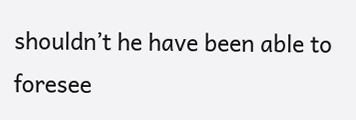shouldn’t he have been able to foresee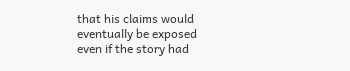that his claims would eventually be exposed even if the story had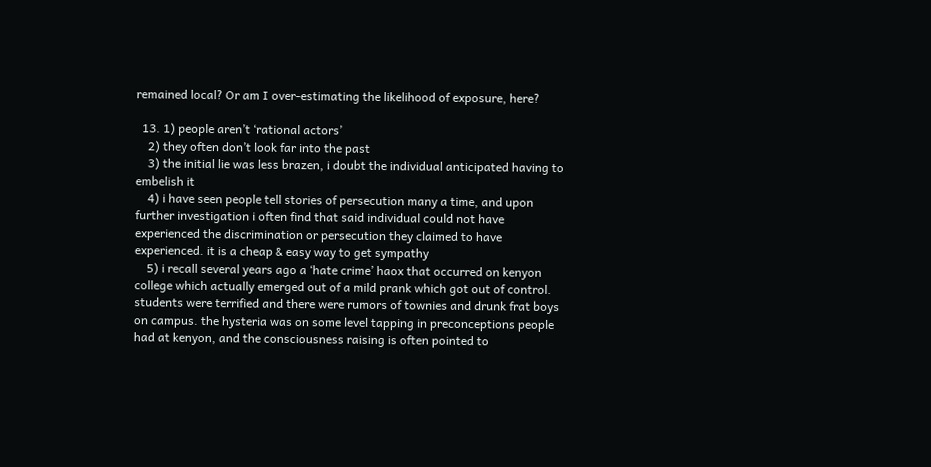remained local? Or am I over-estimating the likelihood of exposure, here?

  13. 1) people aren’t ‘rational actors’
    2) they often don’t look far into the past
    3) the initial lie was less brazen, i doubt the individual anticipated having to embelish it
    4) i have seen people tell stories of persecution many a time, and upon further investigation i often find that said individual could not have experienced the discrimination or persecution they claimed to have experienced. it is a cheap & easy way to get sympathy
    5) i recall several years ago a ‘hate crime’ haox that occurred on kenyon college which actually emerged out of a mild prank which got out of control. students were terrified and there were rumors of townies and drunk frat boys on campus. the hysteria was on some level tapping in preconceptions people had at kenyon, and the consciousness raising is often pointed to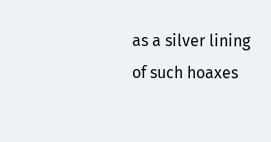as a silver lining of such hoaxes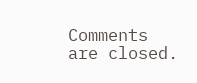Comments are closed.